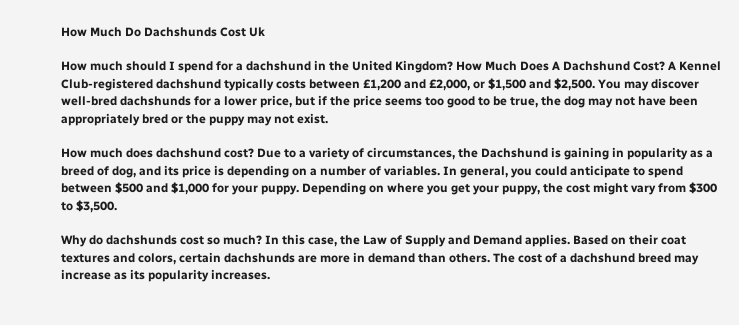How Much Do Dachshunds Cost Uk

How much should I spend for a dachshund in the United Kingdom? How Much Does A Dachshund Cost? A Kennel Club-registered dachshund typically costs between £1,200 and £2,000, or $1,500 and $2,500. You may discover well-bred dachshunds for a lower price, but if the price seems too good to be true, the dog may not have been appropriately bred or the puppy may not exist.

How much does dachshund cost? Due to a variety of circumstances, the Dachshund is gaining in popularity as a breed of dog, and its price is depending on a number of variables. In general, you could anticipate to spend between $500 and $1,000 for your puppy. Depending on where you get your puppy, the cost might vary from $300 to $3,500.

Why do dachshunds cost so much? In this case, the Law of Supply and Demand applies. Based on their coat textures and colors, certain dachshunds are more in demand than others. The cost of a dachshund breed may increase as its popularity increases.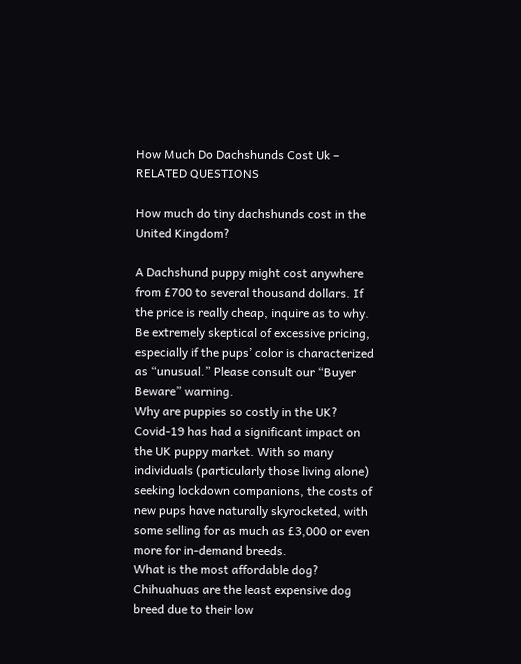How Much Do Dachshunds Cost Uk – RELATED QUESTIONS

How much do tiny dachshunds cost in the United Kingdom?

A Dachshund puppy might cost anywhere from £700 to several thousand dollars. If the price is really cheap, inquire as to why. Be extremely skeptical of excessive pricing, especially if the pups’ color is characterized as “unusual.” Please consult our “Buyer Beware” warning.
Why are puppies so costly in the UK?
Covid-19 has had a significant impact on the UK puppy market. With so many individuals (particularly those living alone) seeking lockdown companions, the costs of new pups have naturally skyrocketed, with some selling for as much as £3,000 or even more for in-demand breeds.
What is the most affordable dog?
Chihuahuas are the least expensive dog breed due to their low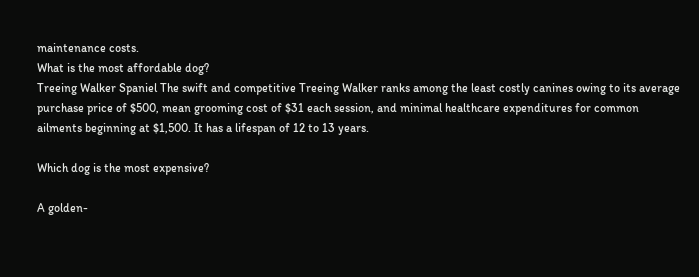maintenance costs.
What is the most affordable dog?
Treeing Walker Spaniel The swift and competitive Treeing Walker ranks among the least costly canines owing to its average purchase price of $500, mean grooming cost of $31 each session, and minimal healthcare expenditures for common ailments beginning at $1,500. It has a lifespan of 12 to 13 years.

Which dog is the most expensive?

A golden-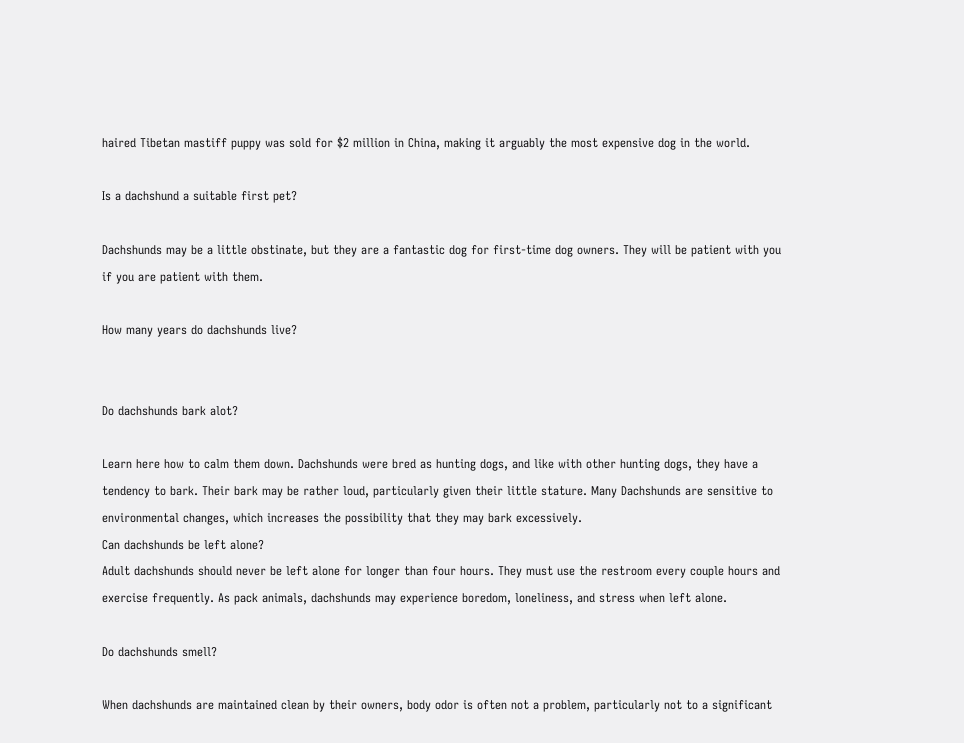haired Tibetan mastiff puppy was sold for $2 million in China, making it arguably the most expensive dog in the world.

Is a dachshund a suitable first pet?

Dachshunds may be a little obstinate, but they are a fantastic dog for first-time dog owners. They will be patient with you if you are patient with them.

How many years do dachshunds live?


Do dachshunds bark alot?

Learn here how to calm them down. Dachshunds were bred as hunting dogs, and like with other hunting dogs, they have a tendency to bark. Their bark may be rather loud, particularly given their little stature. Many Dachshunds are sensitive to environmental changes, which increases the possibility that they may bark excessively.
Can dachshunds be left alone?
Adult dachshunds should never be left alone for longer than four hours. They must use the restroom every couple hours and exercise frequently. As pack animals, dachshunds may experience boredom, loneliness, and stress when left alone.

Do dachshunds smell?

When dachshunds are maintained clean by their owners, body odor is often not a problem, particularly not to a significant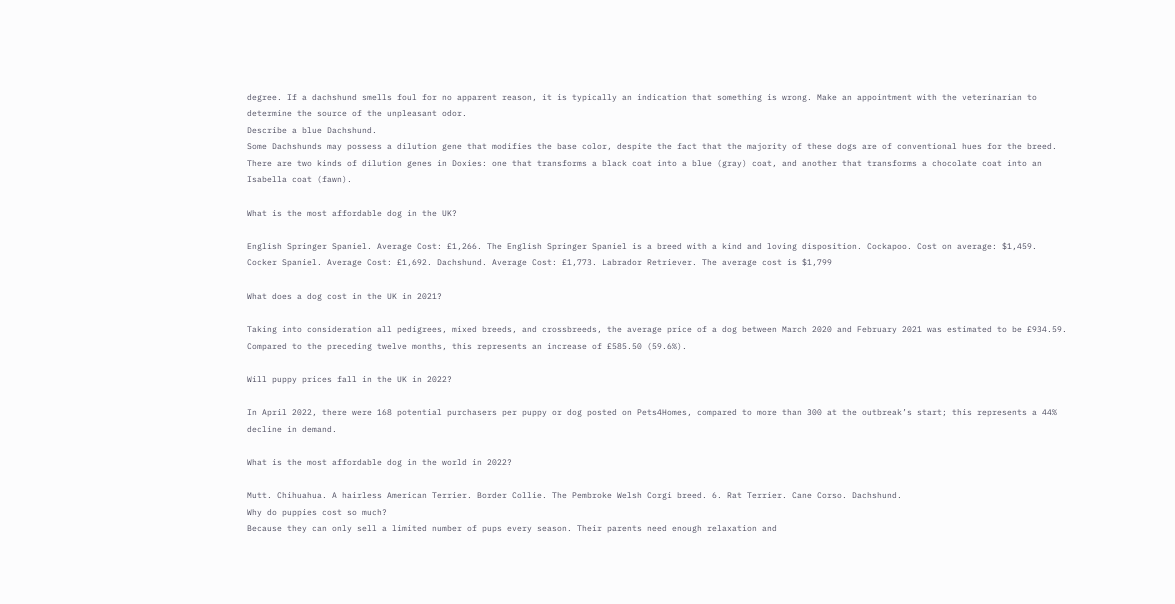degree. If a dachshund smells foul for no apparent reason, it is typically an indication that something is wrong. Make an appointment with the veterinarian to determine the source of the unpleasant odor.
Describe a blue Dachshund.
Some Dachshunds may possess a dilution gene that modifies the base color, despite the fact that the majority of these dogs are of conventional hues for the breed. There are two kinds of dilution genes in Doxies: one that transforms a black coat into a blue (gray) coat, and another that transforms a chocolate coat into an Isabella coat (fawn).

What is the most affordable dog in the UK?

English Springer Spaniel. Average Cost: £1,266. The English Springer Spaniel is a breed with a kind and loving disposition. Cockapoo. Cost on average: $1,459. Cocker Spaniel. Average Cost: £1,692. Dachshund. Average Cost: £1,773. Labrador Retriever. The average cost is $1,799

What does a dog cost in the UK in 2021?

Taking into consideration all pedigrees, mixed breeds, and crossbreeds, the average price of a dog between March 2020 and February 2021 was estimated to be £934.59. Compared to the preceding twelve months, this represents an increase of £585.50 (59.6%).

Will puppy prices fall in the UK in 2022?

In April 2022, there were 168 potential purchasers per puppy or dog posted on Pets4Homes, compared to more than 300 at the outbreak’s start; this represents a 44% decline in demand.

What is the most affordable dog in the world in 2022?

Mutt. Chihuahua. A hairless American Terrier. Border Collie. The Pembroke Welsh Corgi breed. 6. Rat Terrier. Cane Corso. Dachshund.
Why do puppies cost so much?
Because they can only sell a limited number of pups every season. Their parents need enough relaxation and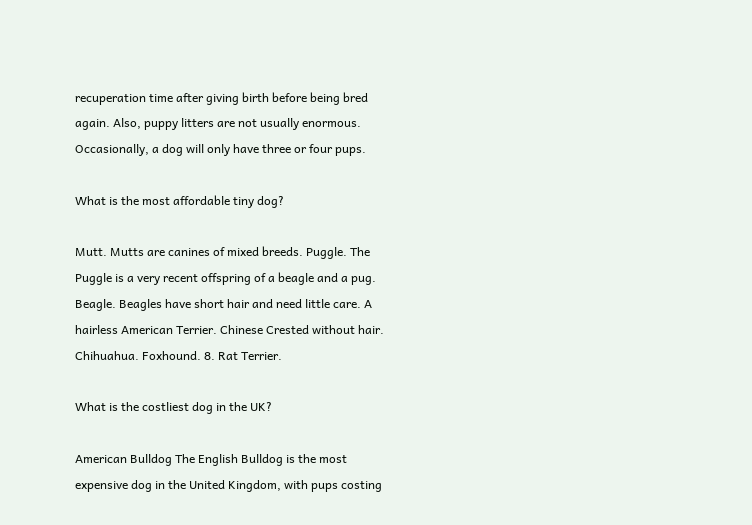recuperation time after giving birth before being bred again. Also, puppy litters are not usually enormous. Occasionally, a dog will only have three or four pups.

What is the most affordable tiny dog?

Mutt. Mutts are canines of mixed breeds. Puggle. The Puggle is a very recent offspring of a beagle and a pug. Beagle. Beagles have short hair and need little care. A hairless American Terrier. Chinese Crested without hair. Chihuahua. Foxhound. 8. Rat Terrier.

What is the costliest dog in the UK?

American Bulldog The English Bulldog is the most expensive dog in the United Kingdom, with pups costing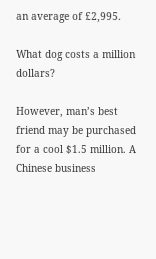an average of £2,995.

What dog costs a million dollars?

However, man’s best friend may be purchased for a cool $1.5 million. A Chinese business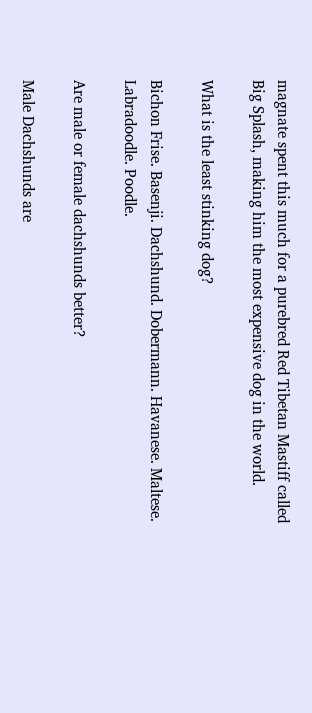magnate spent this much for a purebred Red Tibetan Mastiff called Big Splash, making him the most expensive dog in the world.

What is the least stinking dog?

Bichon Frise. Basenji. Dachshund. Dobermann. Havanese. Maltese. Labradoodle. Poodle.

Are male or female dachshunds better?

Male Dachshunds are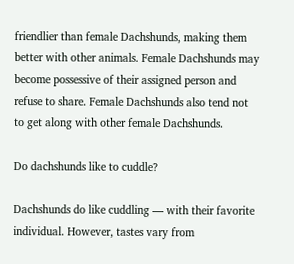friendlier than female Dachshunds, making them better with other animals. Female Dachshunds may become possessive of their assigned person and refuse to share. Female Dachshunds also tend not to get along with other female Dachshunds.

Do dachshunds like to cuddle?

Dachshunds do like cuddling — with their favorite individual. However, tastes vary from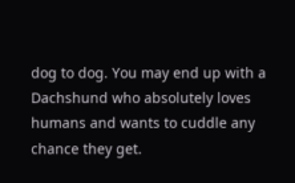dog to dog. You may end up with a Dachshund who absolutely loves humans and wants to cuddle any chance they get.